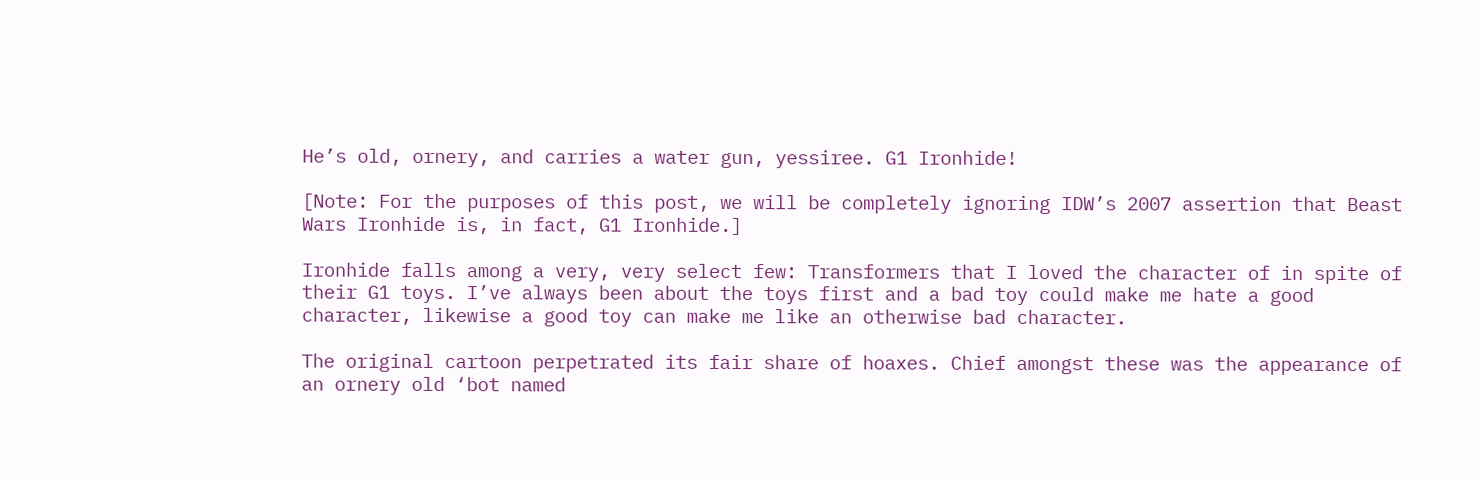He’s old, ornery, and carries a water gun, yessiree. G1 Ironhide!

[Note: For the purposes of this post, we will be completely ignoring IDW’s 2007 assertion that Beast Wars Ironhide is, in fact, G1 Ironhide.]

Ironhide falls among a very, very select few: Transformers that I loved the character of in spite of their G1 toys. I’ve always been about the toys first and a bad toy could make me hate a good character, likewise a good toy can make me like an otherwise bad character.

The original cartoon perpetrated its fair share of hoaxes. Chief amongst these was the appearance of an ornery old ‘bot named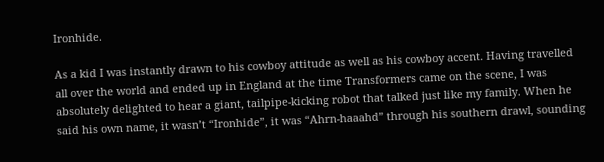Ironhide.

As a kid I was instantly drawn to his cowboy attitude as well as his cowboy accent. Having travelled all over the world and ended up in England at the time Transformers came on the scene, I was absolutely delighted to hear a giant, tailpipe-kicking robot that talked just like my family. When he said his own name, it wasn’t “Ironhide”, it was “Ahrn-haaahd” through his southern drawl, sounding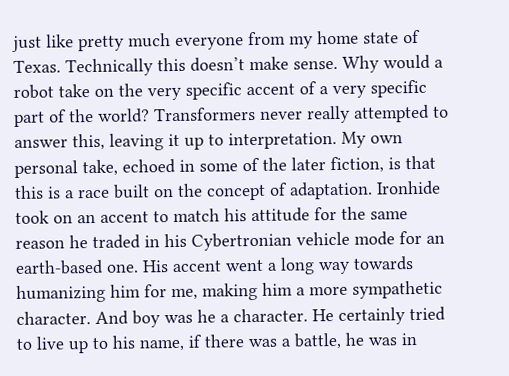just like pretty much everyone from my home state of Texas. Technically this doesn’t make sense. Why would a robot take on the very specific accent of a very specific part of the world? Transformers never really attempted to answer this, leaving it up to interpretation. My own personal take, echoed in some of the later fiction, is that this is a race built on the concept of adaptation. Ironhide took on an accent to match his attitude for the same reason he traded in his Cybertronian vehicle mode for an earth-based one. His accent went a long way towards humanizing him for me, making him a more sympathetic character. And boy was he a character. He certainly tried to live up to his name, if there was a battle, he was in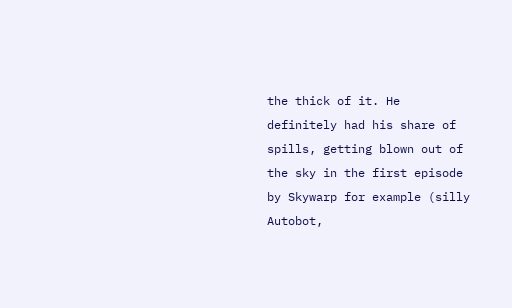the thick of it. He definitely had his share of spills, getting blown out of the sky in the first episode by Skywarp for example (silly Autobot,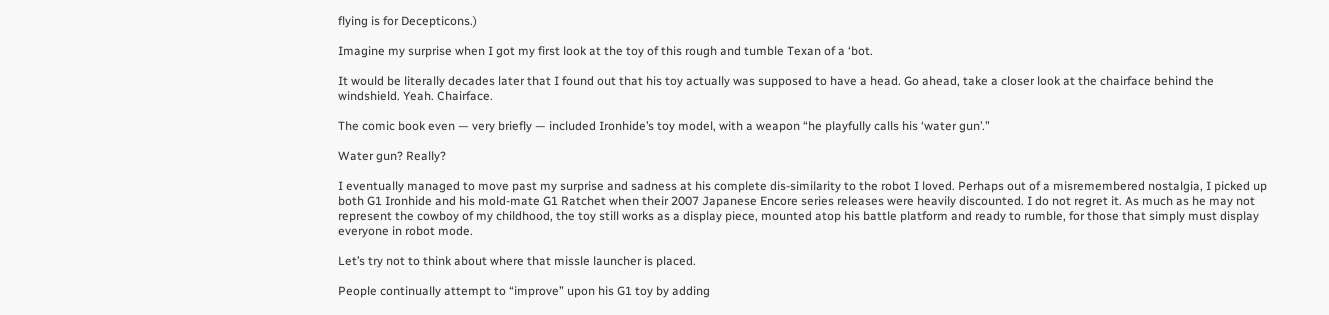flying is for Decepticons.)

Imagine my surprise when I got my first look at the toy of this rough and tumble Texan of a ‘bot.

It would be literally decades later that I found out that his toy actually was supposed to have a head. Go ahead, take a closer look at the chairface behind the windshield. Yeah. Chairface.

The comic book even — very briefly — included Ironhide’s toy model, with a weapon “he playfully calls his ‘water gun’.”

Water gun? Really?

I eventually managed to move past my surprise and sadness at his complete dis-similarity to the robot I loved. Perhaps out of a misremembered nostalgia, I picked up both G1 Ironhide and his mold-mate G1 Ratchet when their 2007 Japanese Encore series releases were heavily discounted. I do not regret it. As much as he may not represent the cowboy of my childhood, the toy still works as a display piece, mounted atop his battle platform and ready to rumble, for those that simply must display everyone in robot mode.

Let’s try not to think about where that missle launcher is placed.

People continually attempt to “improve” upon his G1 toy by adding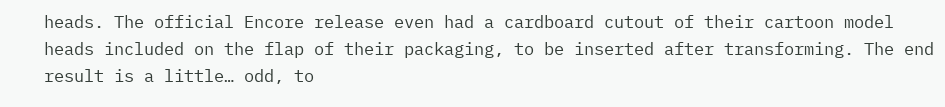heads. The official Encore release even had a cardboard cutout of their cartoon model heads included on the flap of their packaging, to be inserted after transforming. The end result is a little… odd, to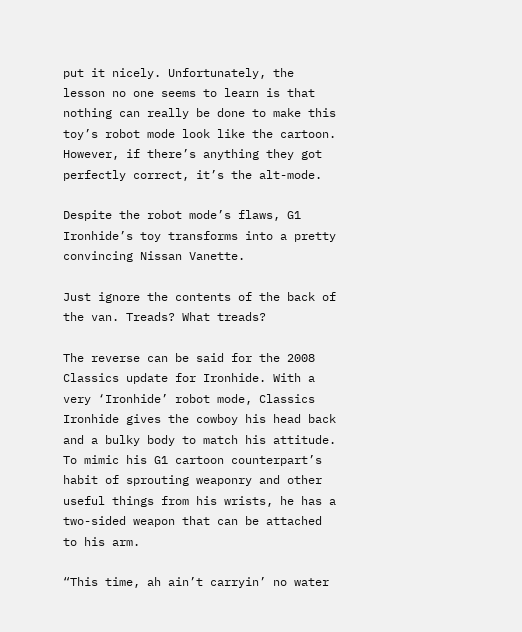put it nicely. Unfortunately, the lesson no one seems to learn is that nothing can really be done to make this toy’s robot mode look like the cartoon. However, if there’s anything they got perfectly correct, it’s the alt-mode.

Despite the robot mode’s flaws, G1 Ironhide’s toy transforms into a pretty convincing Nissan Vanette.

Just ignore the contents of the back of the van. Treads? What treads?

The reverse can be said for the 2008 Classics update for Ironhide. With a very ‘Ironhide’ robot mode, Classics Ironhide gives the cowboy his head back and a bulky body to match his attitude. To mimic his G1 cartoon counterpart’s habit of sprouting weaponry and other useful things from his wrists, he has a two-sided weapon that can be attached to his arm.

“This time, ah ain’t carryin’ no water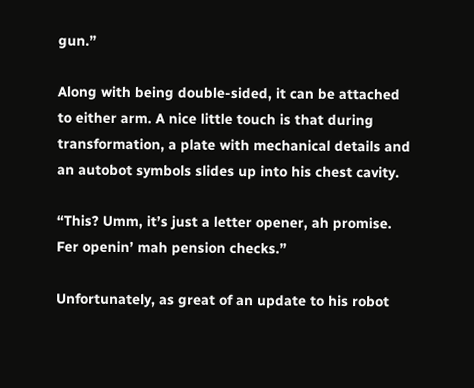gun.”

Along with being double-sided, it can be attached to either arm. A nice little touch is that during transformation, a plate with mechanical details and an autobot symbols slides up into his chest cavity.

“This? Umm, it’s just a letter opener, ah promise. Fer openin’ mah pension checks.”

Unfortunately, as great of an update to his robot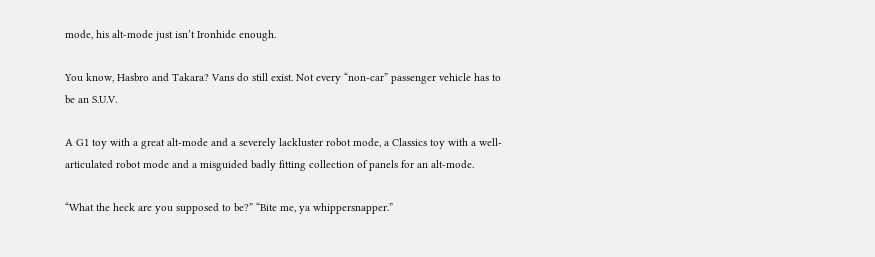mode, his alt-mode just isn’t Ironhide enough.

You know, Hasbro and Takara? Vans do still exist. Not every “non-car” passenger vehicle has to be an S.U.V.

A G1 toy with a great alt-mode and a severely lackluster robot mode, a Classics toy with a well-articulated robot mode and a misguided badly fitting collection of panels for an alt-mode.

“What the heck are you supposed to be?” “Bite me, ya whippersnapper.”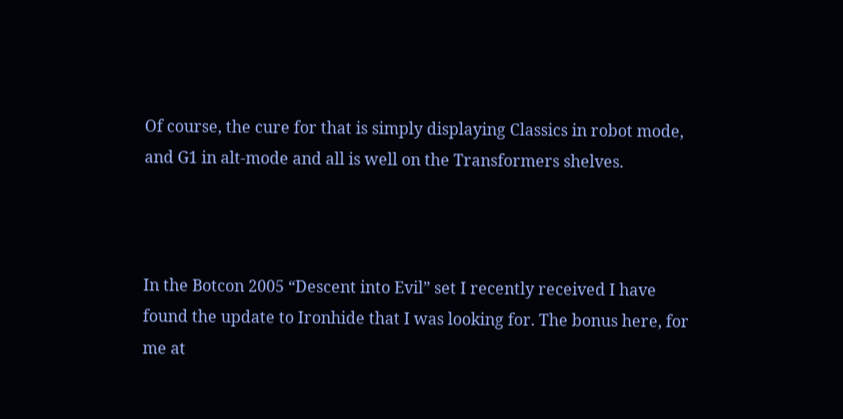Of course, the cure for that is simply displaying Classics in robot mode, and G1 in alt-mode and all is well on the Transformers shelves.



In the Botcon 2005 “Descent into Evil” set I recently received I have found the update to Ironhide that I was looking for. The bonus here, for me at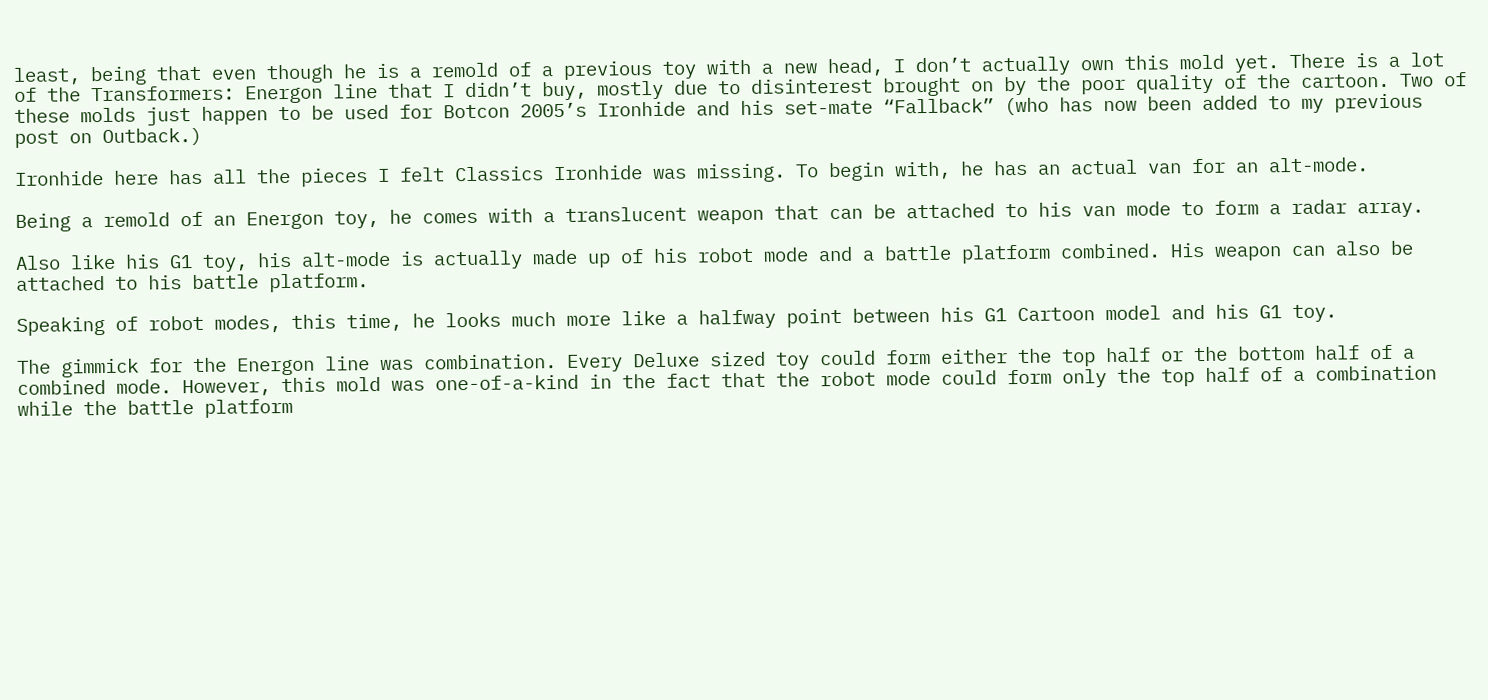least, being that even though he is a remold of a previous toy with a new head, I don’t actually own this mold yet. There is a lot of the Transformers: Energon line that I didn’t buy, mostly due to disinterest brought on by the poor quality of the cartoon. Two of these molds just happen to be used for Botcon 2005’s Ironhide and his set-mate “Fallback” (who has now been added to my previous post on Outback.)

Ironhide here has all the pieces I felt Classics Ironhide was missing. To begin with, he has an actual van for an alt-mode.

Being a remold of an Energon toy, he comes with a translucent weapon that can be attached to his van mode to form a radar array.

Also like his G1 toy, his alt-mode is actually made up of his robot mode and a battle platform combined. His weapon can also be attached to his battle platform.

Speaking of robot modes, this time, he looks much more like a halfway point between his G1 Cartoon model and his G1 toy.

The gimmick for the Energon line was combination. Every Deluxe sized toy could form either the top half or the bottom half of a combined mode. However, this mold was one-of-a-kind in the fact that the robot mode could form only the top half of a combination while the battle platform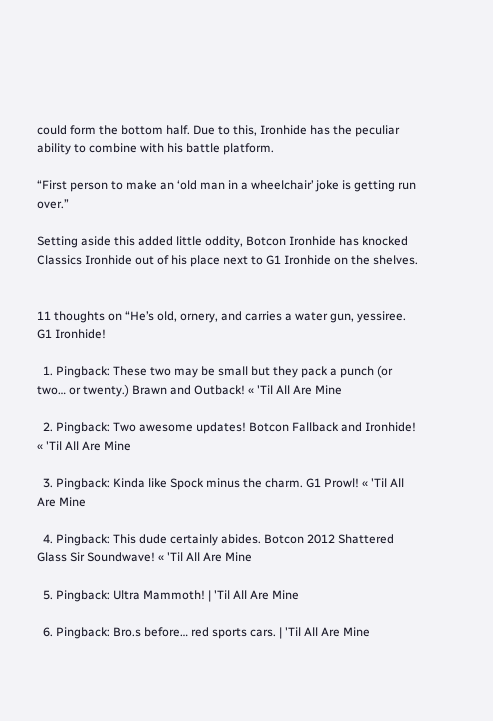could form the bottom half. Due to this, Ironhide has the peculiar ability to combine with his battle platform.

“First person to make an ‘old man in a wheelchair’ joke is getting run over.”

Setting aside this added little oddity, Botcon Ironhide has knocked Classics Ironhide out of his place next to G1 Ironhide on the shelves.


11 thoughts on “He’s old, ornery, and carries a water gun, yessiree. G1 Ironhide!

  1. Pingback: These two may be small but they pack a punch (or two… or twenty.) Brawn and Outback! « 'Til All Are Mine

  2. Pingback: Two awesome updates! Botcon Fallback and Ironhide! « 'Til All Are Mine

  3. Pingback: Kinda like Spock minus the charm. G1 Prowl! « 'Til All Are Mine

  4. Pingback: This dude certainly abides. Botcon 2012 Shattered Glass Sir Soundwave! « 'Til All Are Mine

  5. Pingback: Ultra Mammoth! | 'Til All Are Mine

  6. Pingback: Bro.s before… red sports cars. | 'Til All Are Mine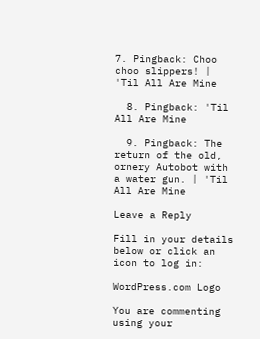7. Pingback: Choo choo slippers! | 'Til All Are Mine

  8. Pingback: 'Til All Are Mine

  9. Pingback: The return of the old, ornery Autobot with a water gun. | 'Til All Are Mine

Leave a Reply

Fill in your details below or click an icon to log in:

WordPress.com Logo

You are commenting using your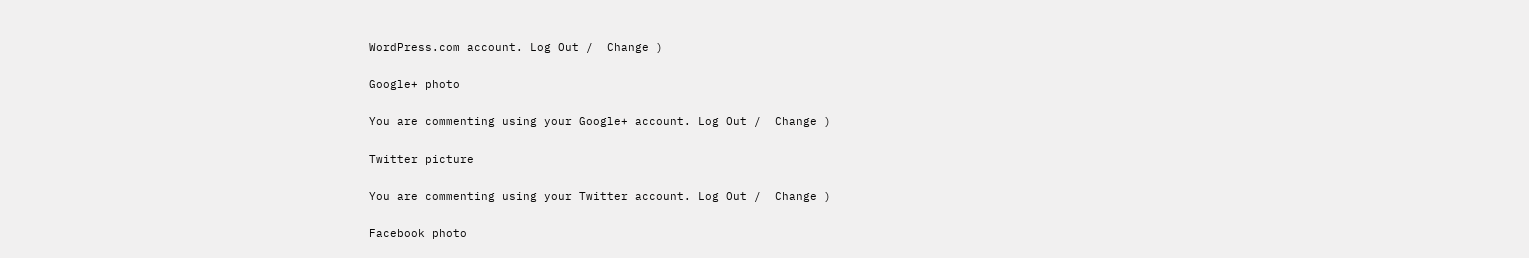WordPress.com account. Log Out /  Change )

Google+ photo

You are commenting using your Google+ account. Log Out /  Change )

Twitter picture

You are commenting using your Twitter account. Log Out /  Change )

Facebook photo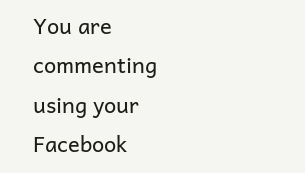You are commenting using your Facebook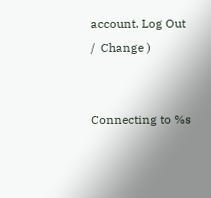account. Log Out /  Change )


Connecting to %s